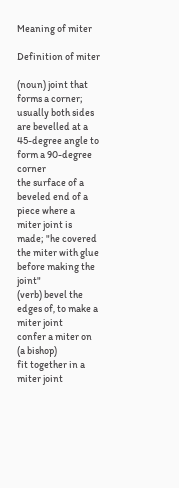Meaning of miter

Definition of miter

(noun) joint that forms a corner; usually both sides are bevelled at a 45-degree angle to form a 90-degree corner
the surface of a beveled end of a piece where a miter joint is made; "he covered the miter with glue before making the joint"
(verb) bevel the edges of, to make a miter joint
confer a miter on (a bishop)
fit together in a miter joint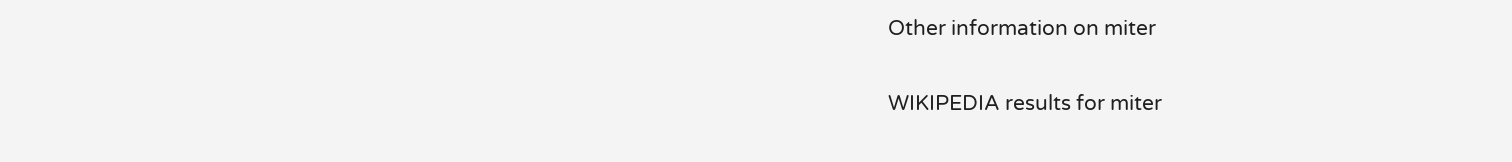Other information on miter

WIKIPEDIA results for miter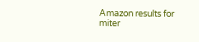Amazon results for miter